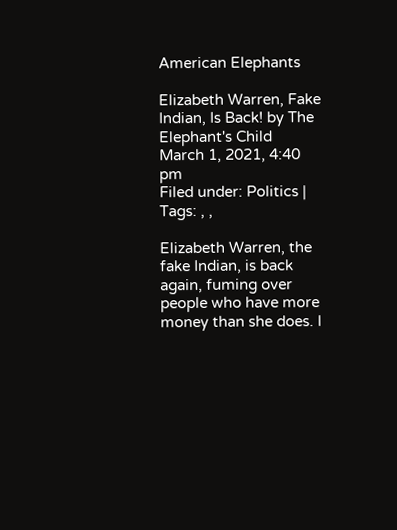American Elephants

Elizabeth Warren, Fake Indian, Is Back! by The Elephant's Child
March 1, 2021, 4:40 pm
Filed under: Politics | Tags: , ,

Elizabeth Warren, the fake Indian, is back again, fuming over people who have more money than she does. I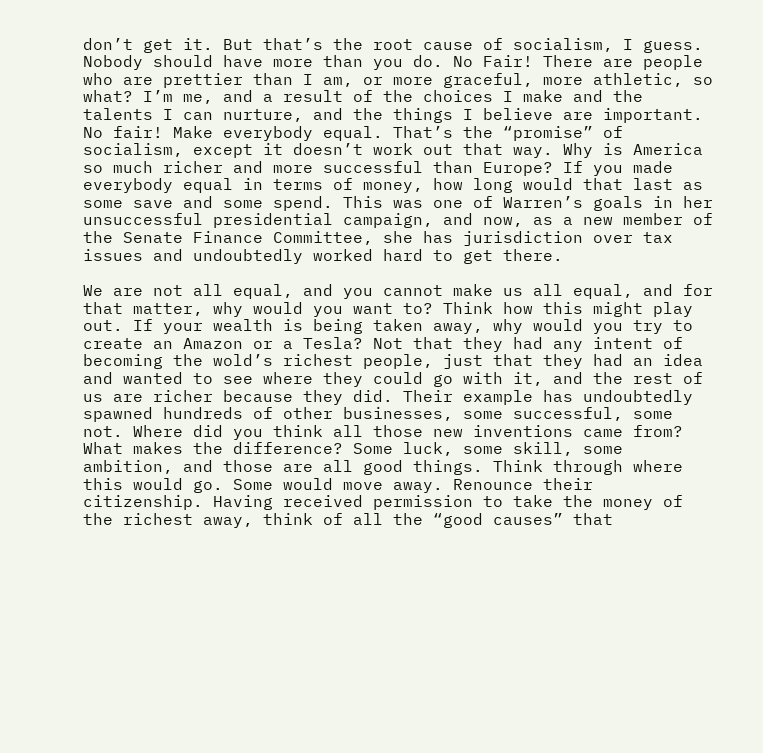don’t get it. But that’s the root cause of socialism, I guess. Nobody should have more than you do. No Fair! There are people who are prettier than I am, or more graceful, more athletic, so what? I’m me, and a result of the choices I make and the talents I can nurture, and the things I believe are important. No fair! Make everybody equal. That’s the “promise” of socialism, except it doesn’t work out that way. Why is America so much richer and more successful than Europe? If you made everybody equal in terms of money, how long would that last as some save and some spend. This was one of Warren’s goals in her unsuccessful presidential campaign, and now, as a new member of the Senate Finance Committee, she has jurisdiction over tax issues and undoubtedly worked hard to get there.

We are not all equal, and you cannot make us all equal, and for that matter, why would you want to? Think how this might play out. If your wealth is being taken away, why would you try to create an Amazon or a Tesla? Not that they had any intent of becoming the wold’s richest people, just that they had an idea and wanted to see where they could go with it, and the rest of us are richer because they did. Their example has undoubtedly spawned hundreds of other businesses, some successful, some not. Where did you think all those new inventions came from? What makes the difference? Some luck, some skill, some ambition, and those are all good things. Think through where this would go. Some would move away. Renounce their citizenship. Having received permission to take the money of the richest away, think of all the “good causes” that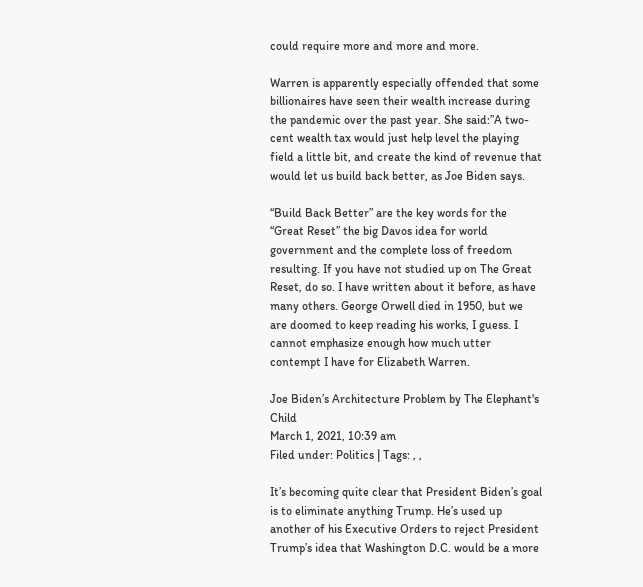could require more and more and more.

Warren is apparently especially offended that some billionaires have seen their wealth increase during the pandemic over the past year. She said:”A two-cent wealth tax would just help level the playing field a little bit, and create the kind of revenue that would let us build back better, as Joe Biden says.

“Build Back Better” are the key words for the “Great Reset” the big Davos idea for world government and the complete loss of freedom resulting. If you have not studied up on The Great Reset, do so. I have written about it before, as have many others. George Orwell died in 1950, but we are doomed to keep reading his works, I guess. I cannot emphasize enough how much utter contempt I have for Elizabeth Warren.

Joe Biden’s Architecture Problem by The Elephant's Child
March 1, 2021, 10:39 am
Filed under: Politics | Tags: , ,

It’s becoming quite clear that President Biden’s goal is to eliminate anything Trump. He’s used up another of his Executive Orders to reject President Trump’s idea that Washington D.C. would be a more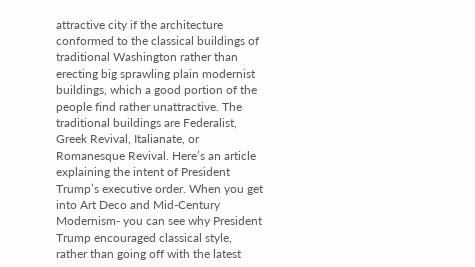attractive city if the architecture conformed to the classical buildings of traditional Washington rather than erecting big sprawling plain modernist buildings, which a good portion of the people find rather unattractive. The traditional buildings are Federalist, Greek Revival, Italianate, or Romanesque Revival. Here’s an article explaining the intent of President Trump’s executive order. When you get into Art Deco and Mid-Century Modernism- you can see why President Trump encouraged classical style, rather than going off with the latest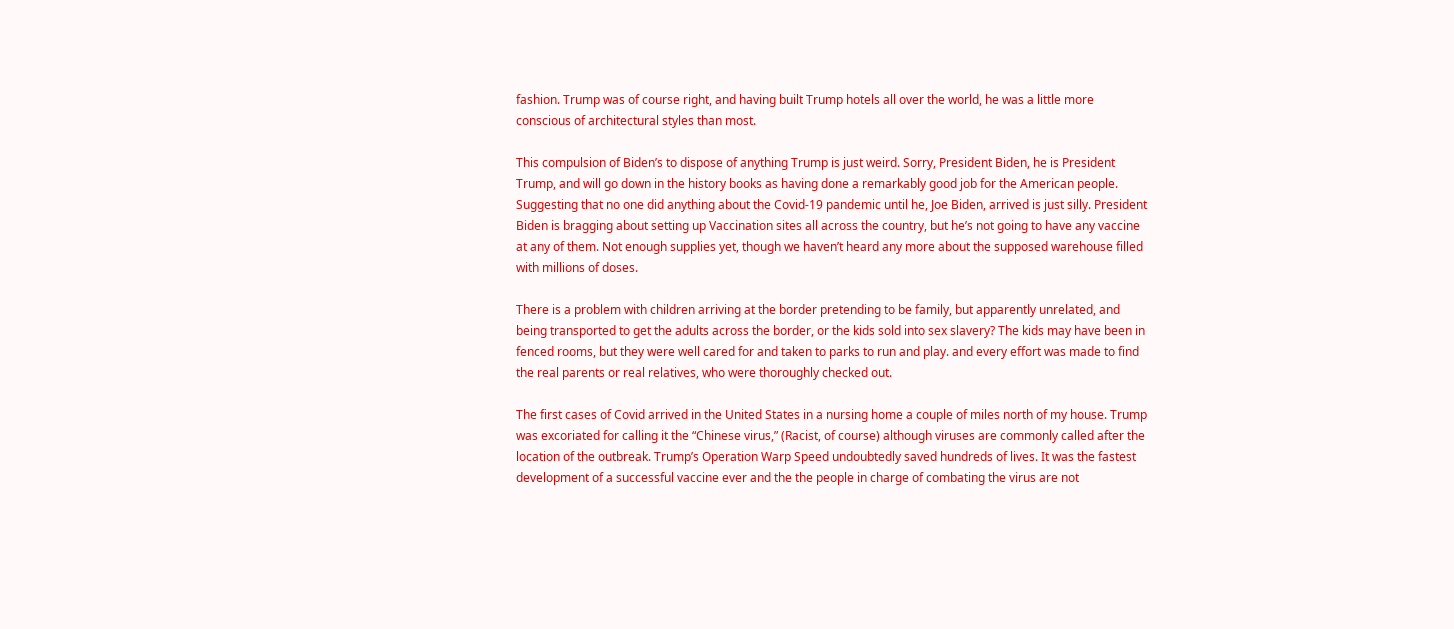fashion. Trump was of course right, and having built Trump hotels all over the world, he was a little more conscious of architectural styles than most.

This compulsion of Biden’s to dispose of anything Trump is just weird. Sorry, President Biden, he is President Trump, and will go down in the history books as having done a remarkably good job for the American people. Suggesting that no one did anything about the Covid-19 pandemic until he, Joe Biden, arrived is just silly. President Biden is bragging about setting up Vaccination sites all across the country, but he’s not going to have any vaccine at any of them. Not enough supplies yet, though we haven’t heard any more about the supposed warehouse filled with millions of doses.

There is a problem with children arriving at the border pretending to be family, but apparently unrelated, and being transported to get the adults across the border, or the kids sold into sex slavery? The kids may have been in fenced rooms, but they were well cared for and taken to parks to run and play. and every effort was made to find the real parents or real relatives, who were thoroughly checked out.

The first cases of Covid arrived in the United States in a nursing home a couple of miles north of my house. Trump was excoriated for calling it the “Chinese virus,” (Racist, of course) although viruses are commonly called after the location of the outbreak. Trump’s Operation Warp Speed undoubtedly saved hundreds of lives. It was the fastest development of a successful vaccine ever and the the people in charge of combating the virus are not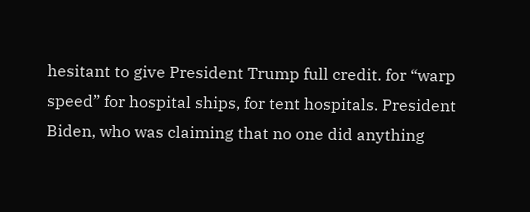hesitant to give President Trump full credit. for “warp speed” for hospital ships, for tent hospitals. President Biden, who was claiming that no one did anything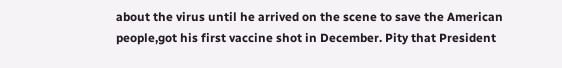about the virus until he arrived on the scene to save the American people,got his first vaccine shot in December. Pity that President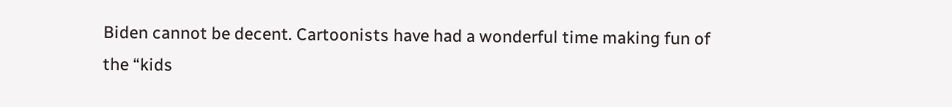Biden cannot be decent. Cartoonists have had a wonderful time making fun of the “kids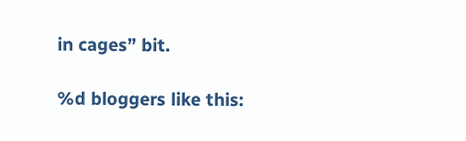in cages” bit.

%d bloggers like this: